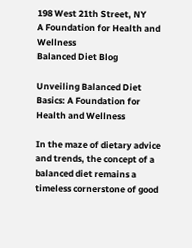198 West 21th Street, NY
A Foundation for Health and Wellness
Balanced Diet Blog

Unveiling Balanced Diet Basics: A Foundation for Health and Wellness

In the maze of dietary advice and trends, the concept of a balanced diet remains a timeless cornerstone of good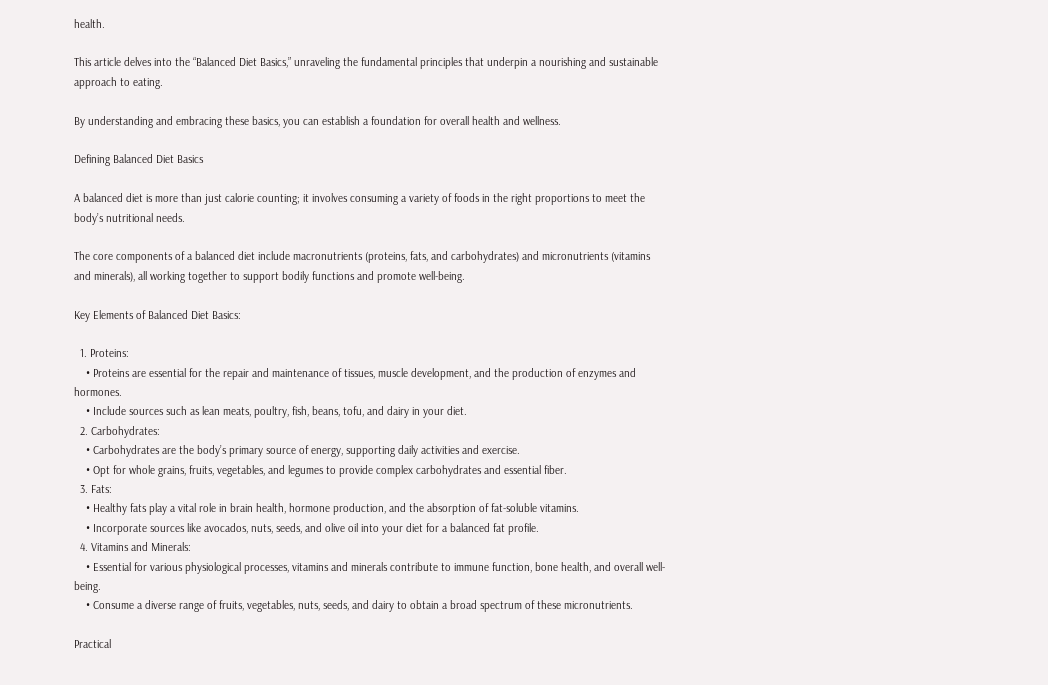health.

This article delves into the “Balanced Diet Basics,” unraveling the fundamental principles that underpin a nourishing and sustainable approach to eating.

By understanding and embracing these basics, you can establish a foundation for overall health and wellness.

Defining Balanced Diet Basics

A balanced diet is more than just calorie counting; it involves consuming a variety of foods in the right proportions to meet the body’s nutritional needs.

The core components of a balanced diet include macronutrients (proteins, fats, and carbohydrates) and micronutrients (vitamins and minerals), all working together to support bodily functions and promote well-being.

Key Elements of Balanced Diet Basics:

  1. Proteins:
    • Proteins are essential for the repair and maintenance of tissues, muscle development, and the production of enzymes and hormones.
    • Include sources such as lean meats, poultry, fish, beans, tofu, and dairy in your diet.
  2. Carbohydrates:
    • Carbohydrates are the body’s primary source of energy, supporting daily activities and exercise.
    • Opt for whole grains, fruits, vegetables, and legumes to provide complex carbohydrates and essential fiber.
  3. Fats:
    • Healthy fats play a vital role in brain health, hormone production, and the absorption of fat-soluble vitamins.
    • Incorporate sources like avocados, nuts, seeds, and olive oil into your diet for a balanced fat profile.
  4. Vitamins and Minerals:
    • Essential for various physiological processes, vitamins and minerals contribute to immune function, bone health, and overall well-being.
    • Consume a diverse range of fruits, vegetables, nuts, seeds, and dairy to obtain a broad spectrum of these micronutrients.

Practical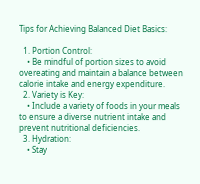Tips for Achieving Balanced Diet Basics:

  1. Portion Control:
    • Be mindful of portion sizes to avoid overeating and maintain a balance between calorie intake and energy expenditure.
  2. Variety is Key:
    • Include a variety of foods in your meals to ensure a diverse nutrient intake and prevent nutritional deficiencies.
  3. Hydration:
    • Stay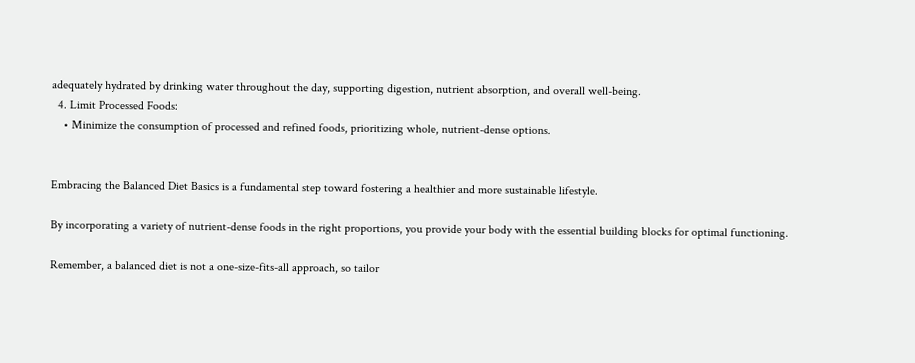adequately hydrated by drinking water throughout the day, supporting digestion, nutrient absorption, and overall well-being.
  4. Limit Processed Foods:
    • Minimize the consumption of processed and refined foods, prioritizing whole, nutrient-dense options.


Embracing the Balanced Diet Basics is a fundamental step toward fostering a healthier and more sustainable lifestyle.

By incorporating a variety of nutrient-dense foods in the right proportions, you provide your body with the essential building blocks for optimal functioning.

Remember, a balanced diet is not a one-size-fits-all approach, so tailor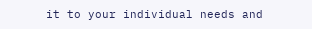it to your individual needs and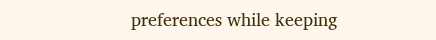preferences while keeping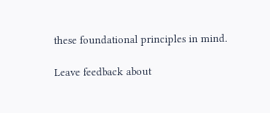these foundational principles in mind.

Leave feedback about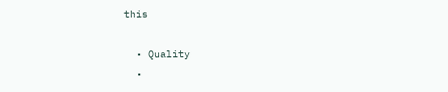this

  • Quality
  •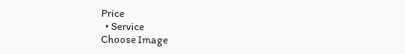Price
  • Service
Choose Image